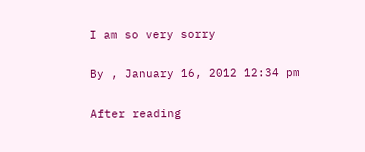I am so very sorry

By , January 16, 2012 12:34 pm

After reading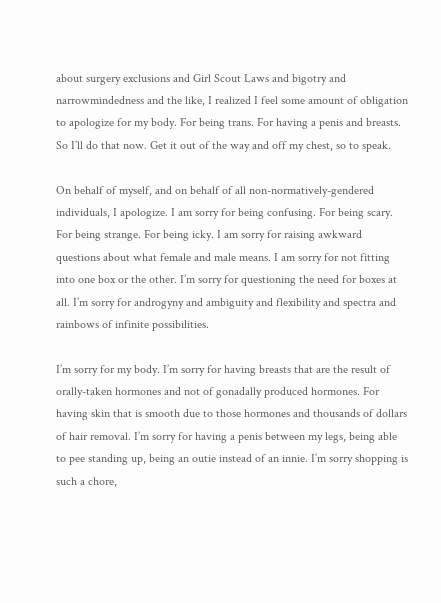about surgery exclusions and Girl Scout Laws and bigotry and narrowmindedness and the like, I realized I feel some amount of obligation to apologize for my body. For being trans. For having a penis and breasts. So I’ll do that now. Get it out of the way and off my chest, so to speak.

On behalf of myself, and on behalf of all non-normatively-gendered individuals, I apologize. I am sorry for being confusing. For being scary. For being strange. For being icky. I am sorry for raising awkward questions about what female and male means. I am sorry for not fitting into one box or the other. I’m sorry for questioning the need for boxes at all. I’m sorry for androgyny and ambiguity and flexibility and spectra and rainbows of infinite possibilities.

I’m sorry for my body. I’m sorry for having breasts that are the result of orally-taken hormones and not of gonadally produced hormones. For having skin that is smooth due to those hormones and thousands of dollars of hair removal. I’m sorry for having a penis between my legs, being able to pee standing up, being an outie instead of an innie. I’m sorry shopping is such a chore,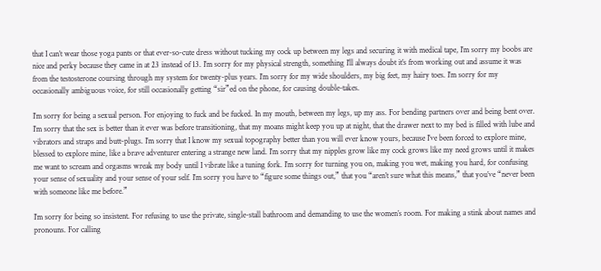that I can’t wear those yoga pants or that ever-so-cute dress without tucking my cock up between my legs and securing it with medical tape, I’m sorry my boobs are nice and perky because they came in at 23 instead of 13. I’m sorry for my physical strength, something I’ll always doubt it’s from working out and assume it was from the testosterone coursing through my system for twenty-plus years. I’m sorry for my wide shoulders, my big feet, my hairy toes. I’m sorry for my occasionally ambiguous voice, for still occasionally getting “sir”ed on the phone, for causing double-takes.

I’m sorry for being a sexual person. For enjoying to fuck and be fucked. In my mouth, between my legs, up my ass. For bending partners over and being bent over. I’m sorry that the sex is better than it ever was before transitioning, that my moans might keep you up at night, that the drawer next to my bed is filled with lube and vibrators and straps and butt-plugs. I’m sorry that I know my sexual topography better than you will ever know yours, because I’ve been forced to explore mine, blessed to explore mine, like a brave adventurer entering a strange new land. I’m sorry that my nipples grow like my cock grows like my need grows until it makes me want to scream and orgasms wreak my body until I vibrate like a tuning fork. I’m sorry for turning you on, making you wet, making you hard, for confusing your sense of sexuality and your sense of your self. I’m sorry you have to “figure some things out,” that you “aren’t sure what this means,” that you’ve “never been with someone like me before.”

I’m sorry for being so insistent. For refusing to use the private, single-stall bathroom and demanding to use the women’s room. For making a stink about names and pronouns. For calling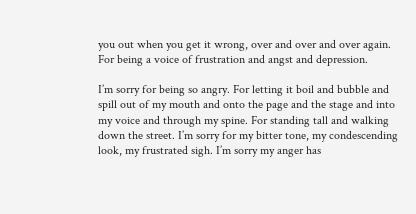you out when you get it wrong, over and over and over again. For being a voice of frustration and angst and depression.

I’m sorry for being so angry. For letting it boil and bubble and spill out of my mouth and onto the page and the stage and into my voice and through my spine. For standing tall and walking down the street. I’m sorry for my bitter tone, my condescending look, my frustrated sigh. I’m sorry my anger has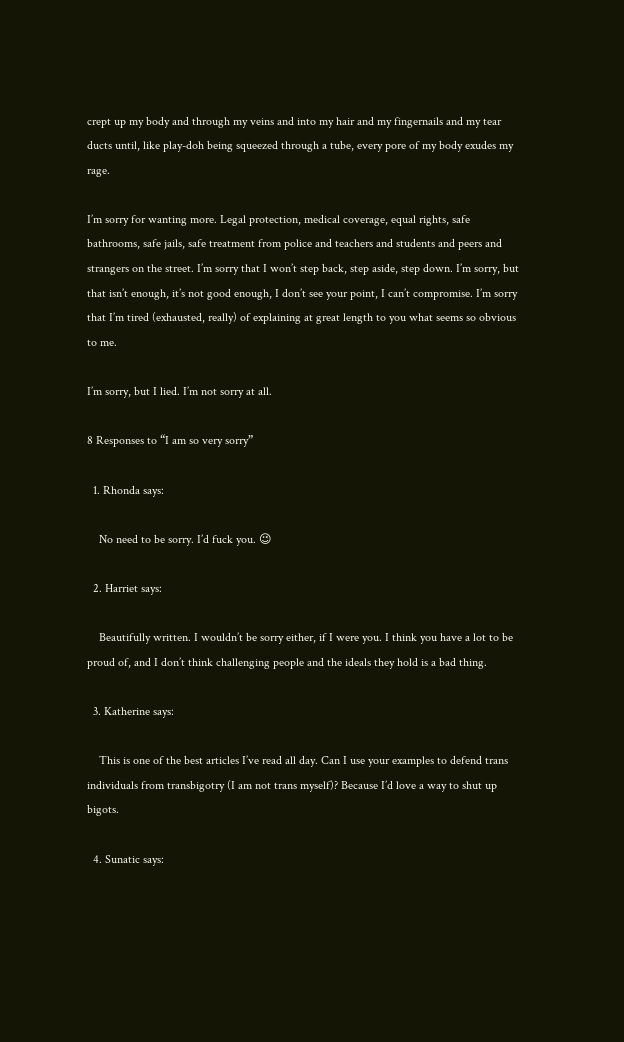crept up my body and through my veins and into my hair and my fingernails and my tear ducts until, like play-doh being squeezed through a tube, every pore of my body exudes my rage.

I’m sorry for wanting more. Legal protection, medical coverage, equal rights, safe bathrooms, safe jails, safe treatment from police and teachers and students and peers and strangers on the street. I’m sorry that I won’t step back, step aside, step down. I’m sorry, but that isn’t enough, it’s not good enough, I don’t see your point, I can’t compromise. I’m sorry that I’m tired (exhausted, really) of explaining at great length to you what seems so obvious to me.

I’m sorry, but I lied. I’m not sorry at all.

8 Responses to “I am so very sorry”

  1. Rhonda says:

    No need to be sorry. I’d fuck you. 😉

  2. Harriet says:

    Beautifully written. I wouldn’t be sorry either, if I were you. I think you have a lot to be proud of, and I don’t think challenging people and the ideals they hold is a bad thing.

  3. Katherine says:

    This is one of the best articles I’ve read all day. Can I use your examples to defend trans individuals from transbigotry (I am not trans myself)? Because I’d love a way to shut up bigots.

  4. Sunatic says: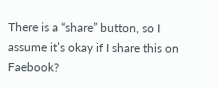There is a “share” button, so I assume it’s okay if I share this on Faebook?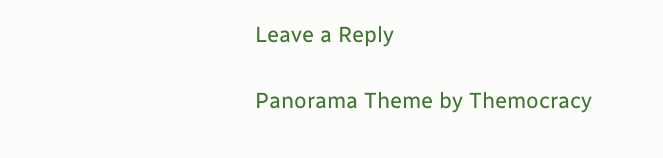Leave a Reply

Panorama Theme by Themocracy